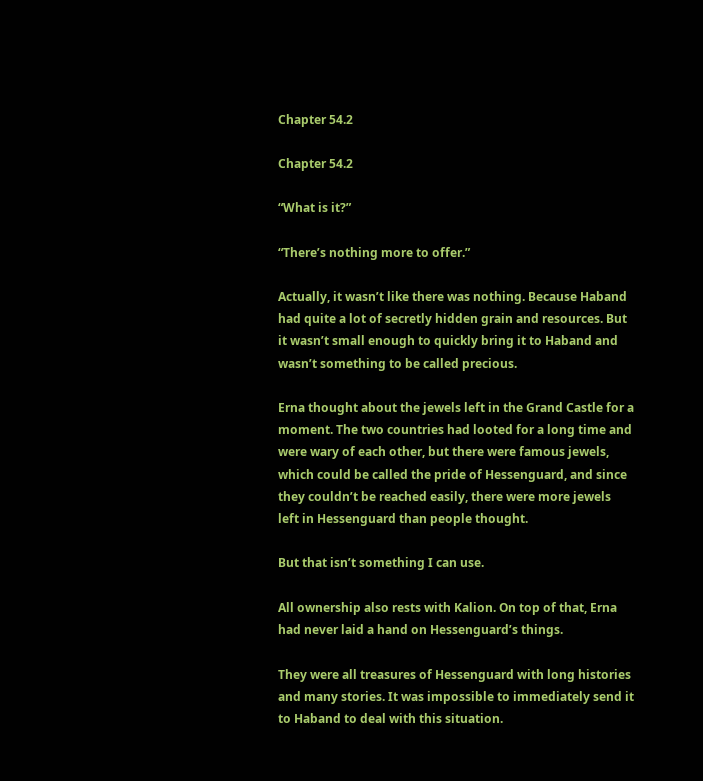Chapter 54.2

Chapter 54.2

“What is it?”

“There’s nothing more to offer.”

Actually, it wasn’t like there was nothing. Because Haband had quite a lot of secretly hidden grain and resources. But it wasn’t small enough to quickly bring it to Haband and wasn’t something to be called precious.

Erna thought about the jewels left in the Grand Castle for a moment. The two countries had looted for a long time and were wary of each other, but there were famous jewels, which could be called the pride of Hessenguard, and since they couldn’t be reached easily, there were more jewels left in Hessenguard than people thought.

But that isn’t something I can use.

All ownership also rests with Kalion. On top of that, Erna had never laid a hand on Hessenguard’s things.

They were all treasures of Hessenguard with long histories and many stories. It was impossible to immediately send it to Haband to deal with this situation.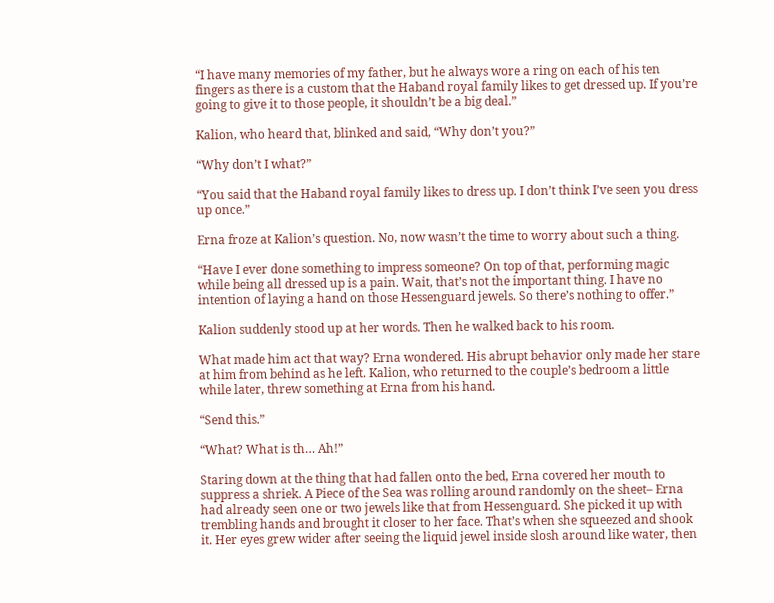“I have many memories of my father, but he always wore a ring on each of his ten fingers as there is a custom that the Haband royal family likes to get dressed up. If you’re going to give it to those people, it shouldn’t be a big deal.”

Kalion, who heard that, blinked and said, “Why don’t you?”

“Why don’t I what?”

“You said that the Haband royal family likes to dress up. I don’t think I’ve seen you dress up once.”

Erna froze at Kalion’s question. No, now wasn’t the time to worry about such a thing.

“Have I ever done something to impress someone? On top of that, performing magic while being all dressed up is a pain. Wait, that’s not the important thing. I have no intention of laying a hand on those Hessenguard jewels. So there’s nothing to offer.”

Kalion suddenly stood up at her words. Then he walked back to his room.

What made him act that way? Erna wondered. His abrupt behavior only made her stare at him from behind as he left. Kalion, who returned to the couple’s bedroom a little while later, threw something at Erna from his hand.

“Send this.”

“What? What is th… Ah!”

Staring down at the thing that had fallen onto the bed, Erna covered her mouth to suppress a shriek. A Piece of the Sea was rolling around randomly on the sheet– Erna had already seen one or two jewels like that from Hessenguard. She picked it up with trembling hands and brought it closer to her face. That’s when she squeezed and shook it. Her eyes grew wider after seeing the liquid jewel inside slosh around like water, then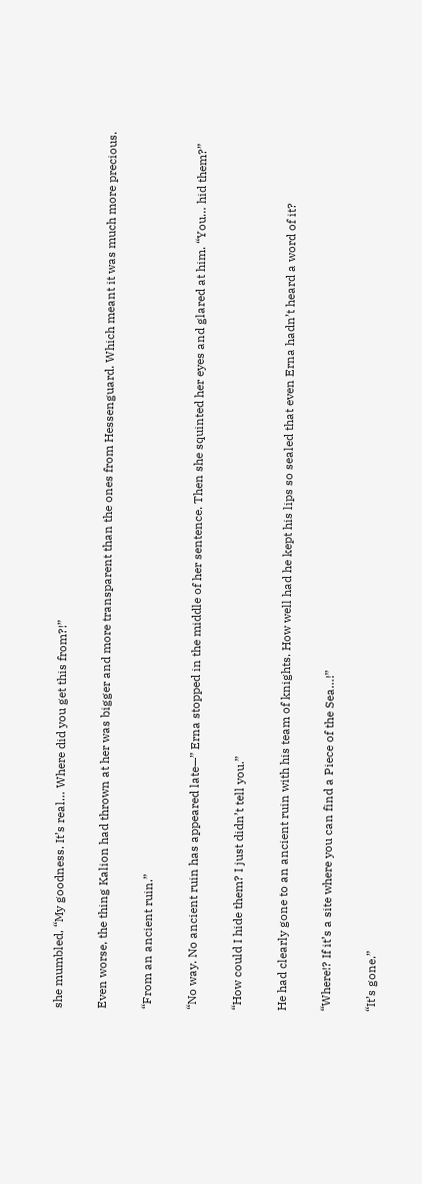she mumbled, “My goodness. It’s real… Where did you get this from?!”

Even worse, the thing Kalion had thrown at her was bigger and more transparent than the ones from Hessenguard. Which meant it was much more precious.

“From an ancient ruin.”

“No way. No ancient ruin has appeared late—” Erna stopped in the middle of her sentence. Then she squinted her eyes and glared at him. “You… hid them?”

“How could I hide them? I just didn’t tell you.”

He had clearly gone to an ancient ruin with his team of knights. How well had he kept his lips so sealed that even Erna hadn’t heard a word of it?

“Where!? If it’s a site where you can find a Piece of the Sea…!”

“It’s gone.”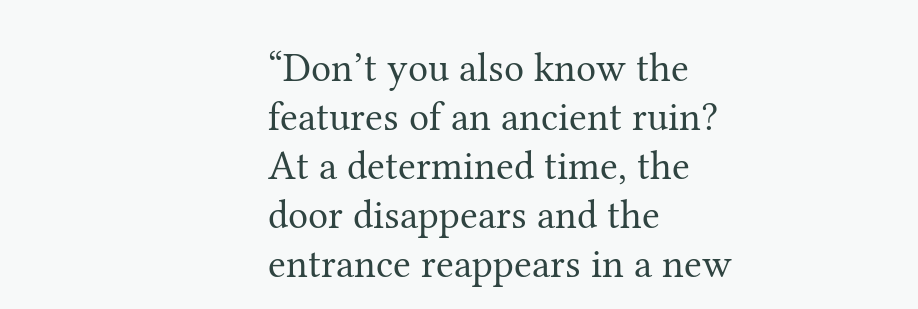“Don’t you also know the features of an ancient ruin? At a determined time, the door disappears and the entrance reappears in a new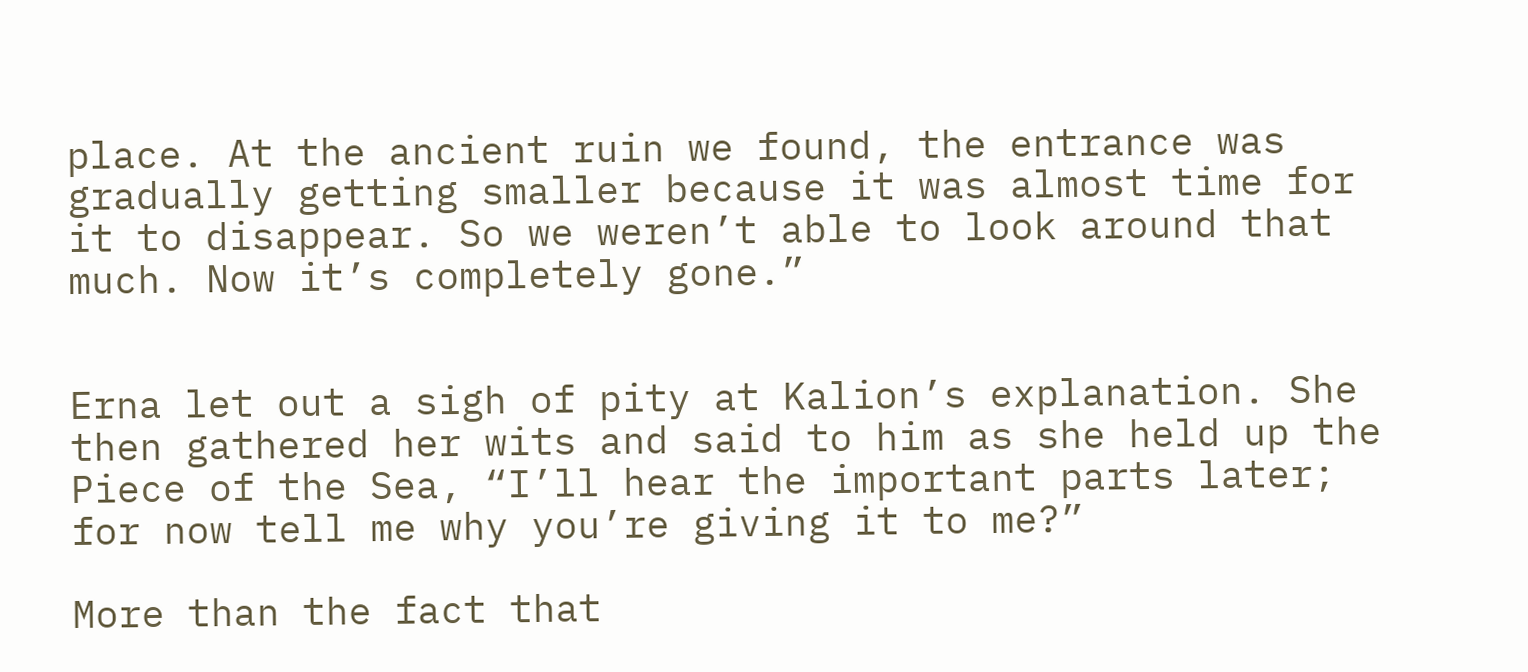place. At the ancient ruin we found, the entrance was gradually getting smaller because it was almost time for it to disappear. So we weren’t able to look around that much. Now it’s completely gone.”


Erna let out a sigh of pity at Kalion’s explanation. She then gathered her wits and said to him as she held up the Piece of the Sea, “I’ll hear the important parts later; for now tell me why you’re giving it to me?”

More than the fact that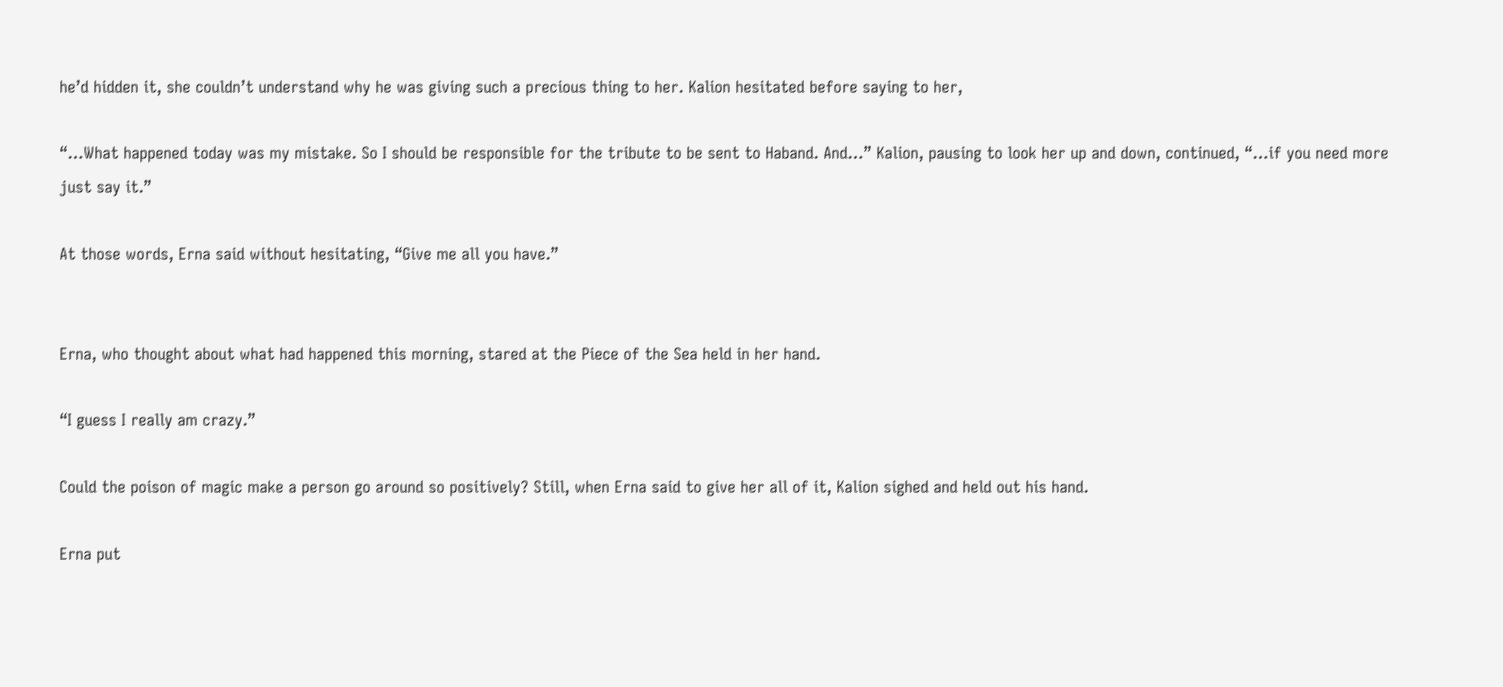he’d hidden it, she couldn’t understand why he was giving such a precious thing to her. Kalion hesitated before saying to her,

“…What happened today was my mistake. So I should be responsible for the tribute to be sent to Haband. And…” Kalion, pausing to look her up and down, continued, “…if you need more just say it.”

At those words, Erna said without hesitating, “Give me all you have.”


Erna, who thought about what had happened this morning, stared at the Piece of the Sea held in her hand.

“I guess I really am crazy.”

Could the poison of magic make a person go around so positively? Still, when Erna said to give her all of it, Kalion sighed and held out his hand.

Erna put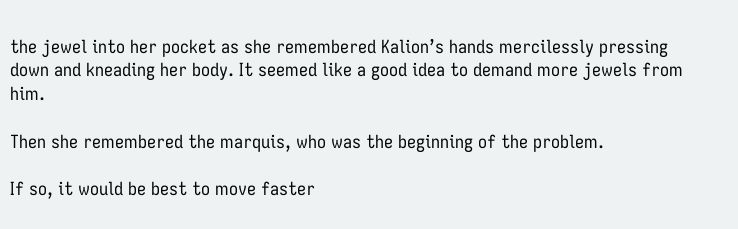the jewel into her pocket as she remembered Kalion’s hands mercilessly pressing down and kneading her body. It seemed like a good idea to demand more jewels from him.

Then she remembered the marquis, who was the beginning of the problem.

If so, it would be best to move faster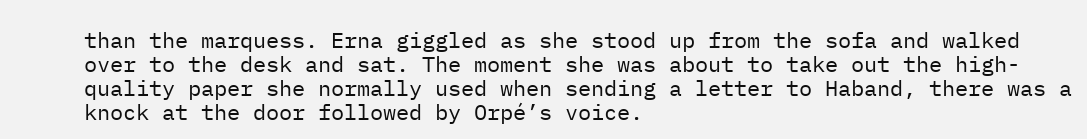than the marquess. Erna giggled as she stood up from the sofa and walked over to the desk and sat. The moment she was about to take out the high-quality paper she normally used when sending a letter to Haband, there was a knock at the door followed by Orpé’s voice.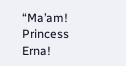“Ma’am! Princess Erna!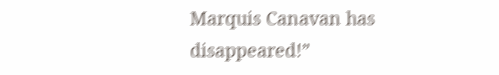Marquis Canavan has disappeared!”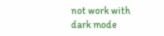not work with dark mode